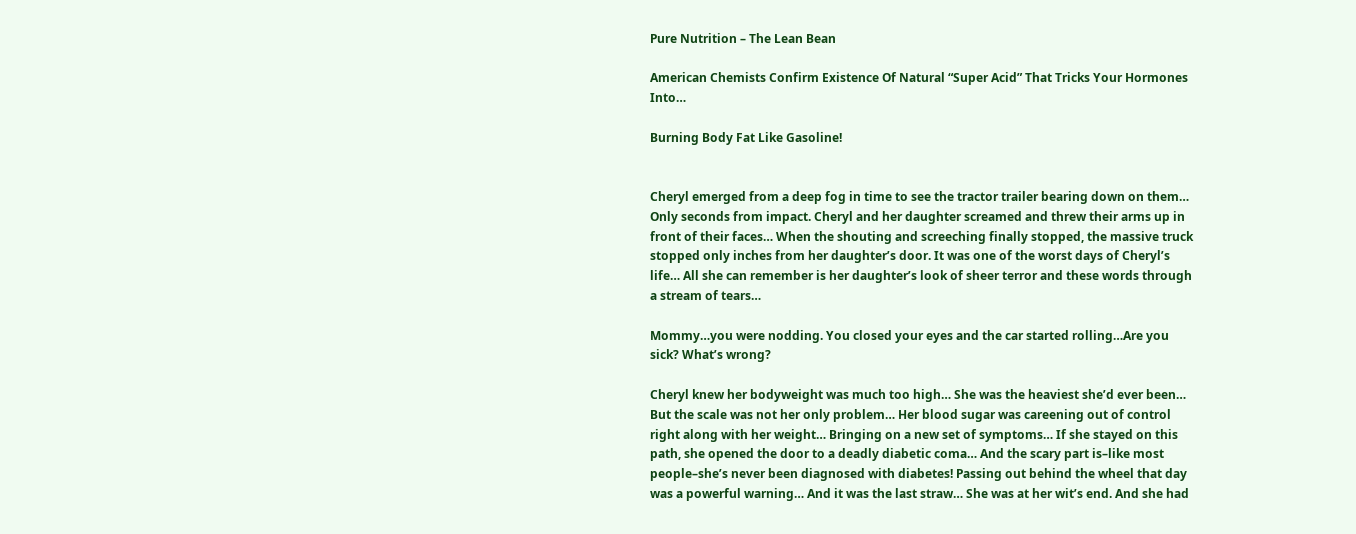Pure Nutrition – The Lean Bean

American Chemists Confirm Existence Of Natural “Super Acid” That Tricks Your Hormones Into…

Burning Body Fat Like Gasoline!


Cheryl emerged from a deep fog in time to see the tractor trailer bearing down on them… Only seconds from impact. Cheryl and her daughter screamed and threw their arms up in front of their faces… When the shouting and screeching finally stopped, the massive truck stopped only inches from her daughter’s door. It was one of the worst days of Cheryl’s life… All she can remember is her daughter’s look of sheer terror and these words through a stream of tears…

Mommy…you were nodding. You closed your eyes and the car started rolling…Are you sick? What’s wrong?

Cheryl knew her bodyweight was much too high… She was the heaviest she’d ever been… But the scale was not her only problem… Her blood sugar was careening out of control right along with her weight… Bringing on a new set of symptoms… If she stayed on this path, she opened the door to a deadly diabetic coma… And the scary part is–like most people–she’s never been diagnosed with diabetes! Passing out behind the wheel that day was a powerful warning… And it was the last straw… She was at her wit’s end. And she had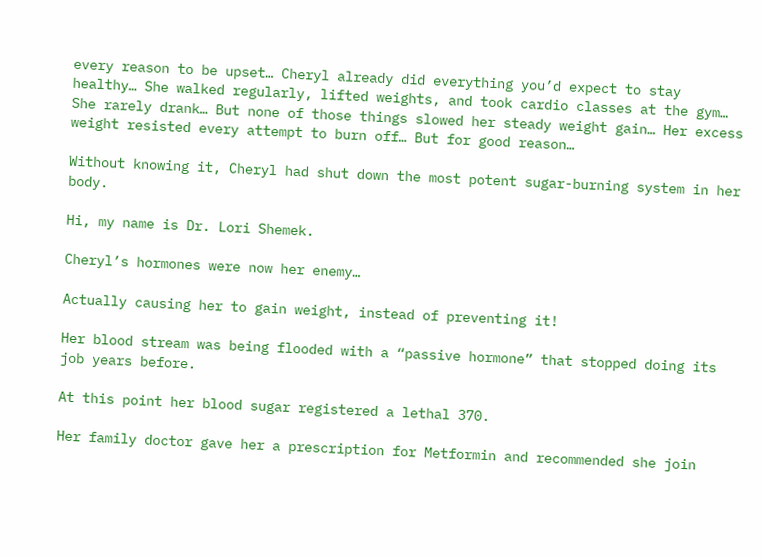every reason to be upset… Cheryl already did everything you’d expect to stay healthy… She walked regularly, lifted weights, and took cardio classes at the gym… She rarely drank… But none of those things slowed her steady weight gain… Her excess weight resisted every attempt to burn off… But for good reason…

Without knowing it, Cheryl had shut down the most potent sugar-burning system in her body.

Hi, my name is Dr. Lori Shemek.

Cheryl’s hormones were now her enemy…

Actually causing her to gain weight, instead of preventing it!

Her blood stream was being flooded with a “passive hormone” that stopped doing its job years before.

At this point her blood sugar registered a lethal 370.

Her family doctor gave her a prescription for Metformin and recommended she join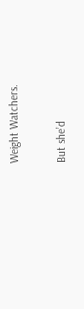Weight Watchers.

But she’d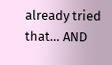already tried that… AND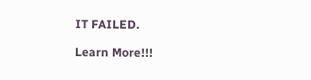IT FAILED.

Learn More!!!